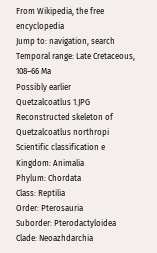From Wikipedia, the free encyclopedia
Jump to: navigation, search
Temporal range: Late Cretaceous, 108–66 Ma
Possibly earlier
Quetzalcoatlus 1.JPG
Reconstructed skeleton of Quetzalcoatlus northropi
Scientific classification e
Kingdom: Animalia
Phylum: Chordata
Class: Reptilia
Order: Pterosauria
Suborder: Pterodactyloidea
Clade: Neoazhdarchia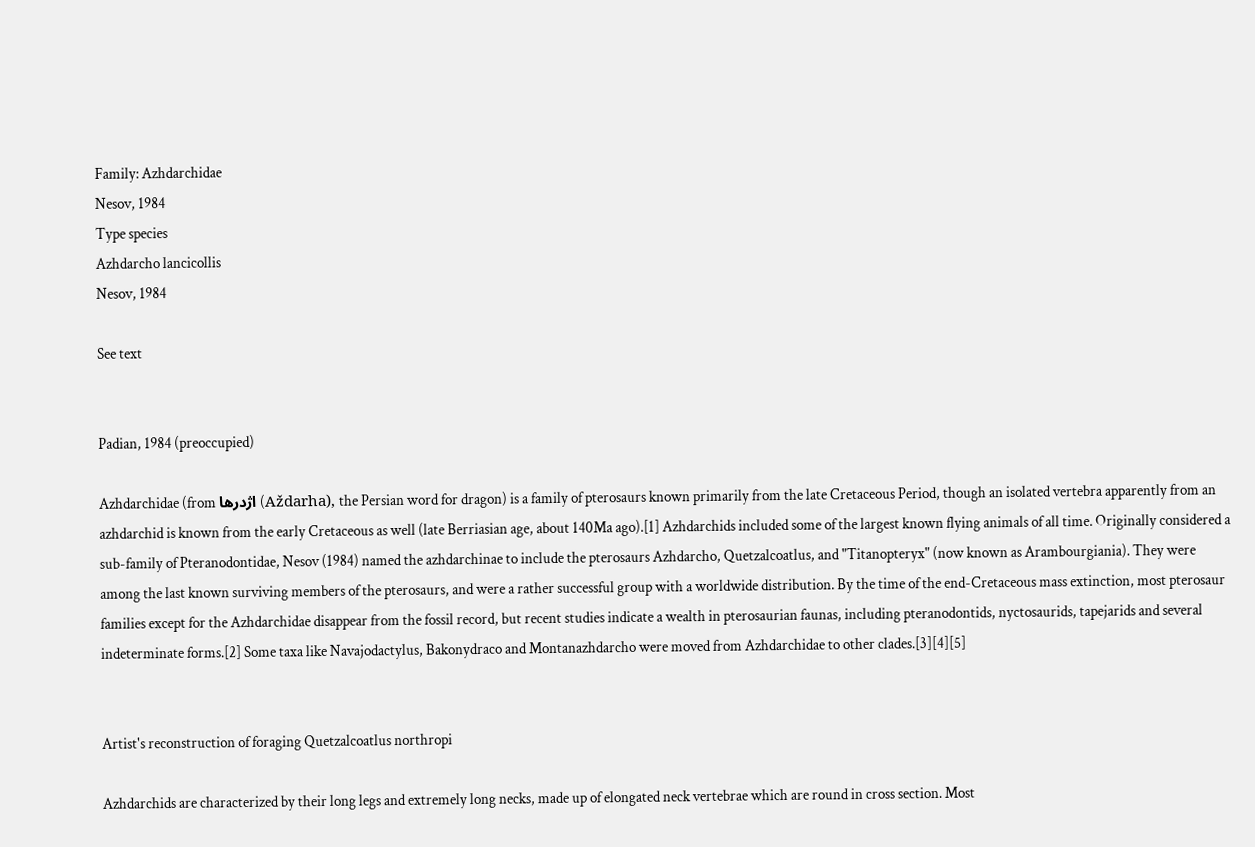Family: Azhdarchidae
Nesov, 1984
Type species
Azhdarcho lancicollis
Nesov, 1984

See text


Padian, 1984 (preoccupied)

Azhdarchidae (from اژدرها (Aždarha), the Persian word for dragon) is a family of pterosaurs known primarily from the late Cretaceous Period, though an isolated vertebra apparently from an azhdarchid is known from the early Cretaceous as well (late Berriasian age, about 140Ma ago).[1] Azhdarchids included some of the largest known flying animals of all time. Originally considered a sub-family of Pteranodontidae, Nesov (1984) named the azhdarchinae to include the pterosaurs Azhdarcho, Quetzalcoatlus, and "Titanopteryx" (now known as Arambourgiania). They were among the last known surviving members of the pterosaurs, and were a rather successful group with a worldwide distribution. By the time of the end-Cretaceous mass extinction, most pterosaur families except for the Azhdarchidae disappear from the fossil record, but recent studies indicate a wealth in pterosaurian faunas, including pteranodontids, nyctosaurids, tapejarids and several indeterminate forms.[2] Some taxa like Navajodactylus, Bakonydraco and Montanazhdarcho were moved from Azhdarchidae to other clades.[3][4][5]


Artist's reconstruction of foraging Quetzalcoatlus northropi

Azhdarchids are characterized by their long legs and extremely long necks, made up of elongated neck vertebrae which are round in cross section. Most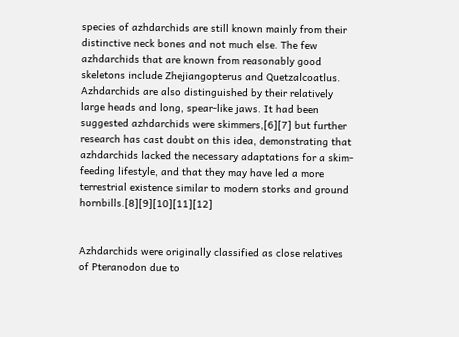species of azhdarchids are still known mainly from their distinctive neck bones and not much else. The few azhdarchids that are known from reasonably good skeletons include Zhejiangopterus and Quetzalcoatlus. Azhdarchids are also distinguished by their relatively large heads and long, spear-like jaws. It had been suggested azhdarchids were skimmers,[6][7] but further research has cast doubt on this idea, demonstrating that azhdarchids lacked the necessary adaptations for a skim-feeding lifestyle, and that they may have led a more terrestrial existence similar to modern storks and ground hornbills.[8][9][10][11][12]


Azhdarchids were originally classified as close relatives of Pteranodon due to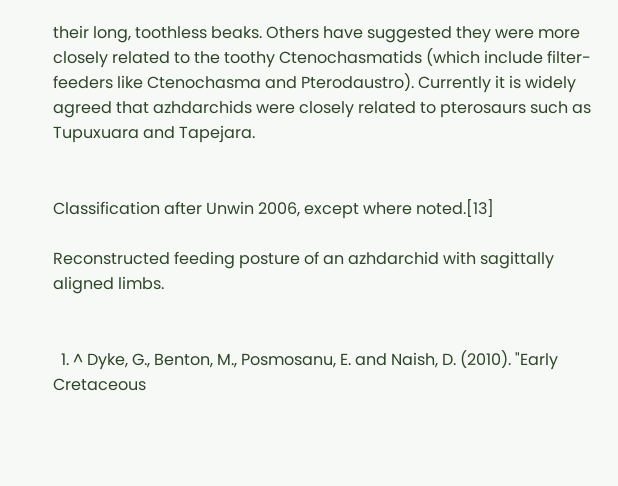their long, toothless beaks. Others have suggested they were more closely related to the toothy Ctenochasmatids (which include filter-feeders like Ctenochasma and Pterodaustro). Currently it is widely agreed that azhdarchids were closely related to pterosaurs such as Tupuxuara and Tapejara.


Classification after Unwin 2006, except where noted.[13]

Reconstructed feeding posture of an azhdarchid with sagittally aligned limbs.


  1. ^ Dyke, G., Benton, M., Posmosanu, E. and Naish, D. (2010). "Early Cretaceous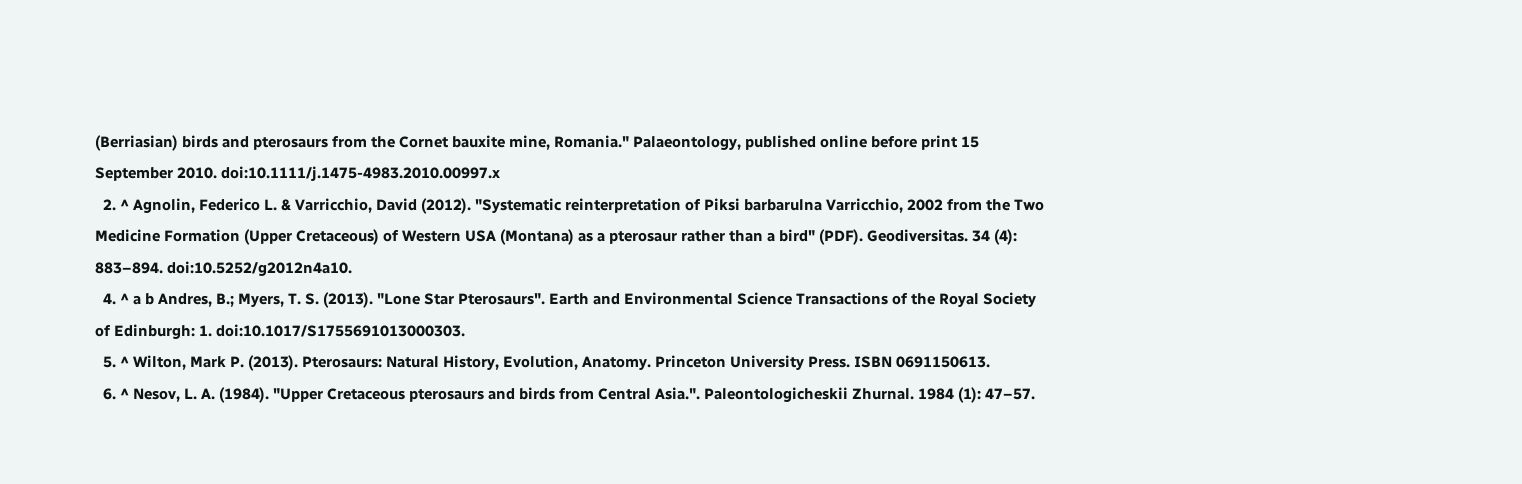(Berriasian) birds and pterosaurs from the Cornet bauxite mine, Romania." Palaeontology, published online before print 15 September 2010. doi:10.1111/j.1475-4983.2010.00997.x
  2. ^ Agnolin, Federico L. & Varricchio, David (2012). "Systematic reinterpretation of Piksi barbarulna Varricchio, 2002 from the Two Medicine Formation (Upper Cretaceous) of Western USA (Montana) as a pterosaur rather than a bird" (PDF). Geodiversitas. 34 (4): 883–894. doi:10.5252/g2012n4a10.
  4. ^ a b Andres, B.; Myers, T. S. (2013). "Lone Star Pterosaurs". Earth and Environmental Science Transactions of the Royal Society of Edinburgh: 1. doi:10.1017/S1755691013000303.
  5. ^ Wilton, Mark P. (2013). Pterosaurs: Natural History, Evolution, Anatomy. Princeton University Press. ISBN 0691150613.
  6. ^ Nesov, L. A. (1984). "Upper Cretaceous pterosaurs and birds from Central Asia.". Paleontologicheskii Zhurnal. 1984 (1): 47–57.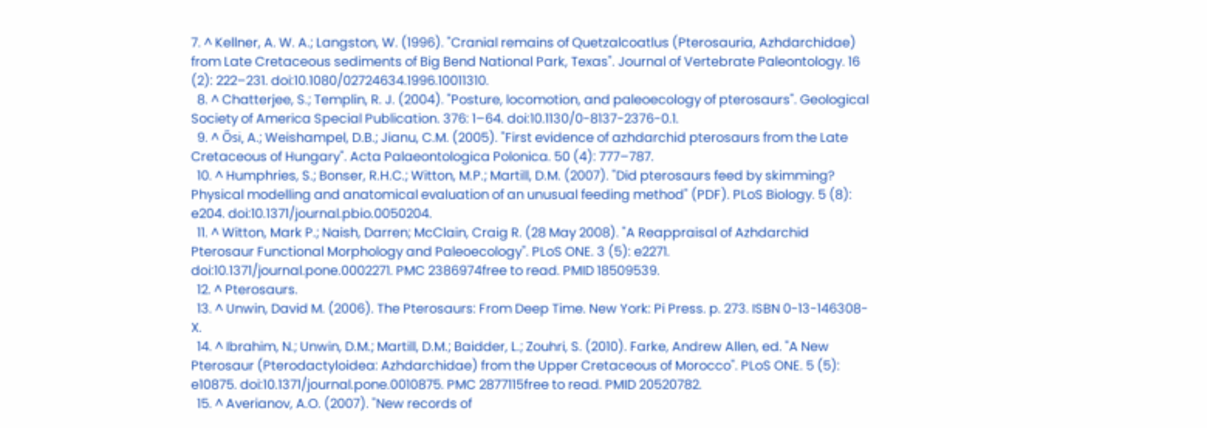7. ^ Kellner, A. W. A.; Langston, W. (1996). "Cranial remains of Quetzalcoatlus (Pterosauria, Azhdarchidae) from Late Cretaceous sediments of Big Bend National Park, Texas". Journal of Vertebrate Paleontology. 16 (2): 222–231. doi:10.1080/02724634.1996.10011310.
  8. ^ Chatterjee, S.; Templin, R. J. (2004). "Posture, locomotion, and paleoecology of pterosaurs". Geological Society of America Special Publication. 376: 1–64. doi:10.1130/0-8137-2376-0.1.
  9. ^ Ősi, A.; Weishampel, D.B.; Jianu, C.M. (2005). "First evidence of azhdarchid pterosaurs from the Late Cretaceous of Hungary". Acta Palaeontologica Polonica. 50 (4): 777–787.
  10. ^ Humphries, S.; Bonser, R.H.C.; Witton, M.P.; Martill, D.M. (2007). "Did pterosaurs feed by skimming? Physical modelling and anatomical evaluation of an unusual feeding method" (PDF). PLoS Biology. 5 (8): e204. doi:10.1371/journal.pbio.0050204.
  11. ^ Witton, Mark P.; Naish, Darren; McClain, Craig R. (28 May 2008). "A Reappraisal of Azhdarchid Pterosaur Functional Morphology and Paleoecology". PLoS ONE. 3 (5): e2271. doi:10.1371/journal.pone.0002271. PMC 2386974free to read. PMID 18509539.
  12. ^ Pterosaurs.
  13. ^ Unwin, David M. (2006). The Pterosaurs: From Deep Time. New York: Pi Press. p. 273. ISBN 0-13-146308-X.
  14. ^ Ibrahim, N.; Unwin, D.M.; Martill, D.M.; Baidder, L.; Zouhri, S. (2010). Farke, Andrew Allen, ed. "A New Pterosaur (Pterodactyloidea: Azhdarchidae) from the Upper Cretaceous of Morocco". PLoS ONE. 5 (5): e10875. doi:10.1371/journal.pone.0010875. PMC 2877115free to read. PMID 20520782.
  15. ^ Averianov, A.O. (2007). "New records of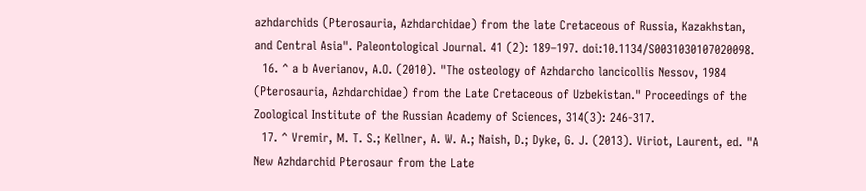azhdarchids (Pterosauria, Azhdarchidae) from the late Cretaceous of Russia, Kazakhstan, and Central Asia". Paleontological Journal. 41 (2): 189–197. doi:10.1134/S0031030107020098.
  16. ^ a b Averianov, A.O. (2010). "The osteology of Azhdarcho lancicollis Nessov, 1984 (Pterosauria, Azhdarchidae) from the Late Cretaceous of Uzbekistan." Proceedings of the Zoological Institute of the Russian Academy of Sciences, 314(3): 246-317.
  17. ^ Vremir, M. T. S.; Kellner, A. W. A.; Naish, D.; Dyke, G. J. (2013). Viriot, Laurent, ed. "A New Azhdarchid Pterosaur from the Late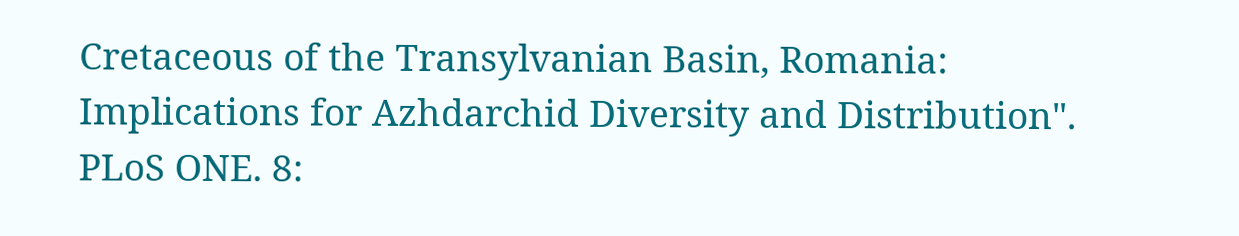Cretaceous of the Transylvanian Basin, Romania: Implications for Azhdarchid Diversity and Distribution". PLoS ONE. 8: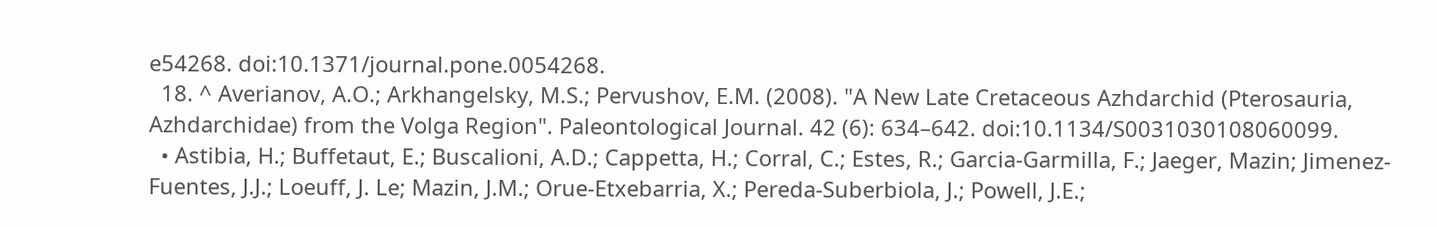e54268. doi:10.1371/journal.pone.0054268.
  18. ^ Averianov, A.O.; Arkhangelsky, M.S.; Pervushov, E.M. (2008). "A New Late Cretaceous Azhdarchid (Pterosauria, Azhdarchidae) from the Volga Region". Paleontological Journal. 42 (6): 634–642. doi:10.1134/S0031030108060099.
  • Astibia, H.; Buffetaut, E.; Buscalioni, A.D.; Cappetta, H.; Corral, C.; Estes, R.; Garcia-Garmilla, F.; Jaeger, Mazin; Jimenez-Fuentes, J.J.; Loeuff, J. Le; Mazin, J.M.; Orue-Etxebarria, X.; Pereda-Suberbiola, J.; Powell, J.E.;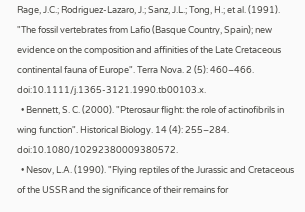Rage, J.C.; Rodriguez-Lazaro, J.; Sanz, J.L.; Tong, H.; et al. (1991). "The fossil vertebrates from Lafio (Basque Country, Spain); new evidence on the composition and affinities of the Late Cretaceous continental fauna of Europe". Terra Nova. 2 (5): 460–466. doi:10.1111/j.1365-3121.1990.tb00103.x.
  • Bennett, S. C. (2000). "Pterosaur flight: the role of actinofibrils in wing function". Historical Biology. 14 (4): 255–284. doi:10.1080/10292380009380572.
  • Nesov, L.A. (1990). "Flying reptiles of the Jurassic and Cretaceous of the USSR and the significance of their remains for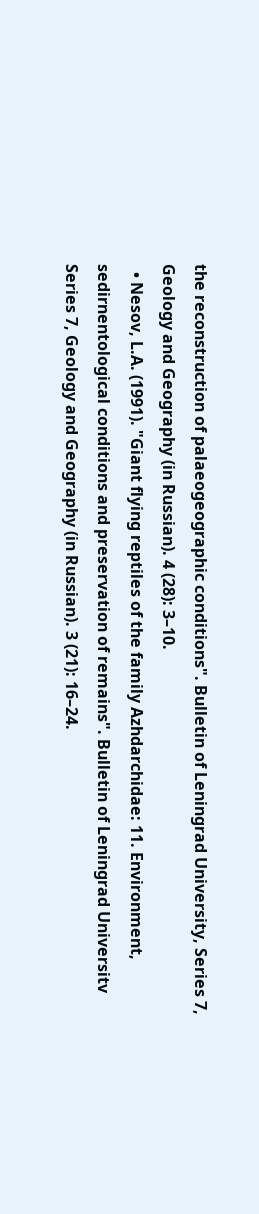the reconstruction of palaeogeographic conditions". Bulletin of Leningrad University, Series 7, Geology and Geography (in Russian). 4 (28): 3–10.
  • Nesov, L.A. (1991). "Giant flying reptiles of the family Azhdarchidae: 11. Environment, sedirnentological conditions and preservation of remains". Bulletin of Leningrad Universitv Series 7, Geology and Geography (in Russian). 3 (21): 16–24.